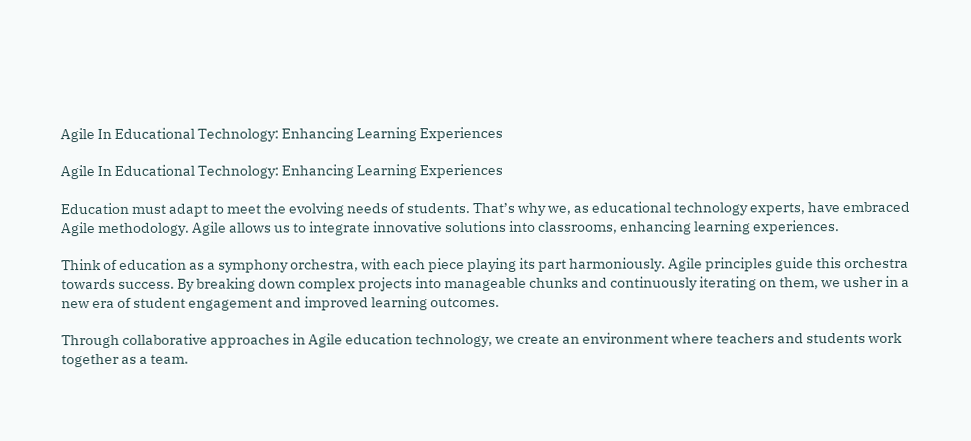Agile In Educational Technology: Enhancing Learning Experiences

Agile In Educational Technology: Enhancing Learning Experiences

Education must adapt to meet the evolving needs of students. That’s why we, as educational technology experts, have embraced Agile methodology. Agile allows us to integrate innovative solutions into classrooms, enhancing learning experiences.

Think of education as a symphony orchestra, with each piece playing its part harmoniously. Agile principles guide this orchestra towards success. By breaking down complex projects into manageable chunks and continuously iterating on them, we usher in a new era of student engagement and improved learning outcomes.

Through collaborative approaches in Agile education technology, we create an environment where teachers and students work together as a team.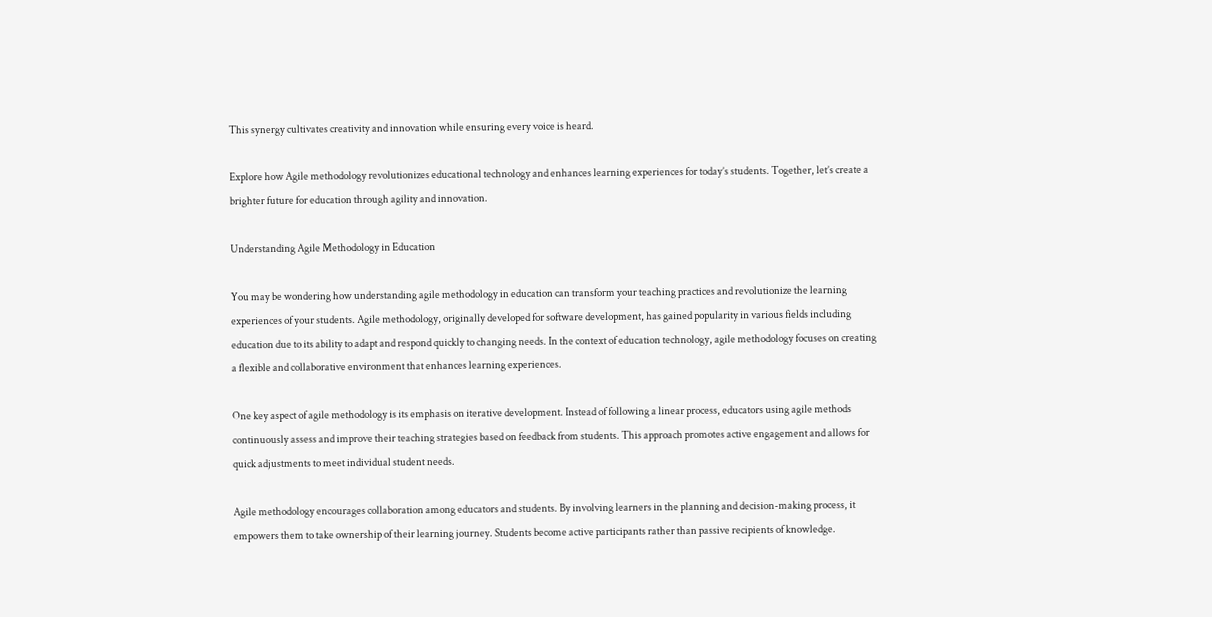This synergy cultivates creativity and innovation while ensuring every voice is heard.

Explore how Agile methodology revolutionizes educational technology and enhances learning experiences for today’s students. Together, let’s create a brighter future for education through agility and innovation.

Understanding Agile Methodology in Education

You may be wondering how understanding agile methodology in education can transform your teaching practices and revolutionize the learning experiences of your students. Agile methodology, originally developed for software development, has gained popularity in various fields including education due to its ability to adapt and respond quickly to changing needs. In the context of education technology, agile methodology focuses on creating a flexible and collaborative environment that enhances learning experiences.

One key aspect of agile methodology is its emphasis on iterative development. Instead of following a linear process, educators using agile methods continuously assess and improve their teaching strategies based on feedback from students. This approach promotes active engagement and allows for quick adjustments to meet individual student needs.

Agile methodology encourages collaboration among educators and students. By involving learners in the planning and decision-making process, it empowers them to take ownership of their learning journey. Students become active participants rather than passive recipients of knowledge.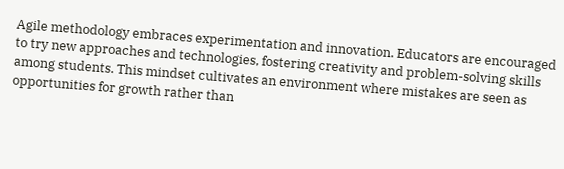Agile methodology embraces experimentation and innovation. Educators are encouraged to try new approaches and technologies, fostering creativity and problem-solving skills among students. This mindset cultivates an environment where mistakes are seen as opportunities for growth rather than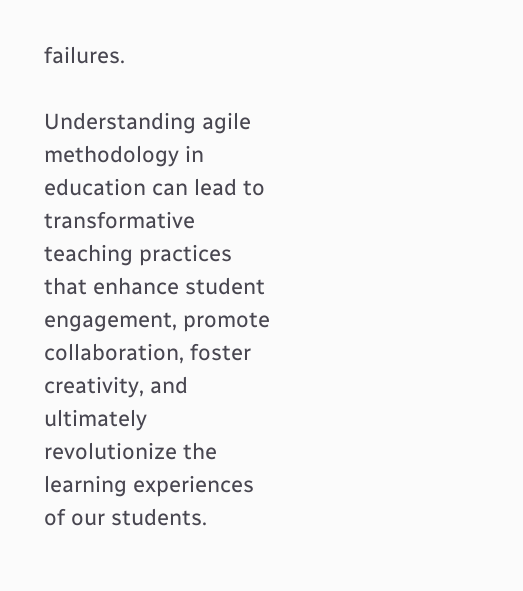failures.

Understanding agile methodology in education can lead to transformative teaching practices that enhance student engagement, promote collaboration, foster creativity, and ultimately revolutionize the learning experiences of our students.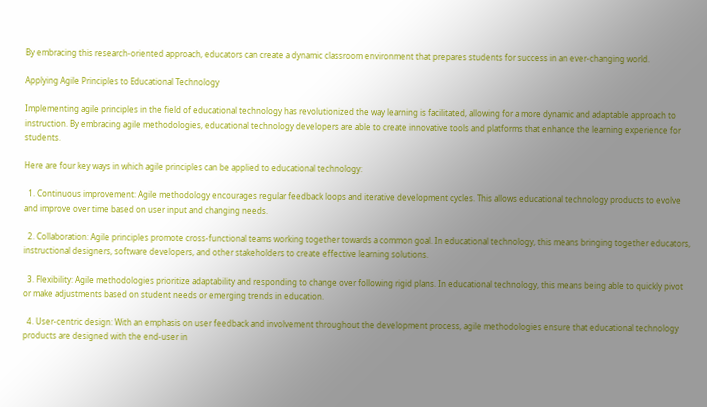By embracing this research-oriented approach, educators can create a dynamic classroom environment that prepares students for success in an ever-changing world.

Applying Agile Principles to Educational Technology

Implementing agile principles in the field of educational technology has revolutionized the way learning is facilitated, allowing for a more dynamic and adaptable approach to instruction. By embracing agile methodologies, educational technology developers are able to create innovative tools and platforms that enhance the learning experience for students.

Here are four key ways in which agile principles can be applied to educational technology:

  1. Continuous improvement: Agile methodology encourages regular feedback loops and iterative development cycles. This allows educational technology products to evolve and improve over time based on user input and changing needs.

  2. Collaboration: Agile principles promote cross-functional teams working together towards a common goal. In educational technology, this means bringing together educators, instructional designers, software developers, and other stakeholders to create effective learning solutions.

  3. Flexibility: Agile methodologies prioritize adaptability and responding to change over following rigid plans. In educational technology, this means being able to quickly pivot or make adjustments based on student needs or emerging trends in education.

  4. User-centric design: With an emphasis on user feedback and involvement throughout the development process, agile methodologies ensure that educational technology products are designed with the end-user in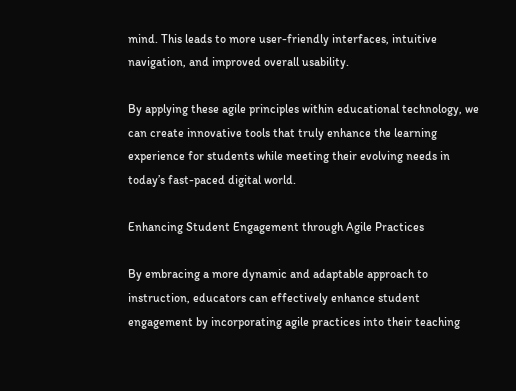mind. This leads to more user-friendly interfaces, intuitive navigation, and improved overall usability.

By applying these agile principles within educational technology, we can create innovative tools that truly enhance the learning experience for students while meeting their evolving needs in today’s fast-paced digital world.

Enhancing Student Engagement through Agile Practices

By embracing a more dynamic and adaptable approach to instruction, educators can effectively enhance student engagement by incorporating agile practices into their teaching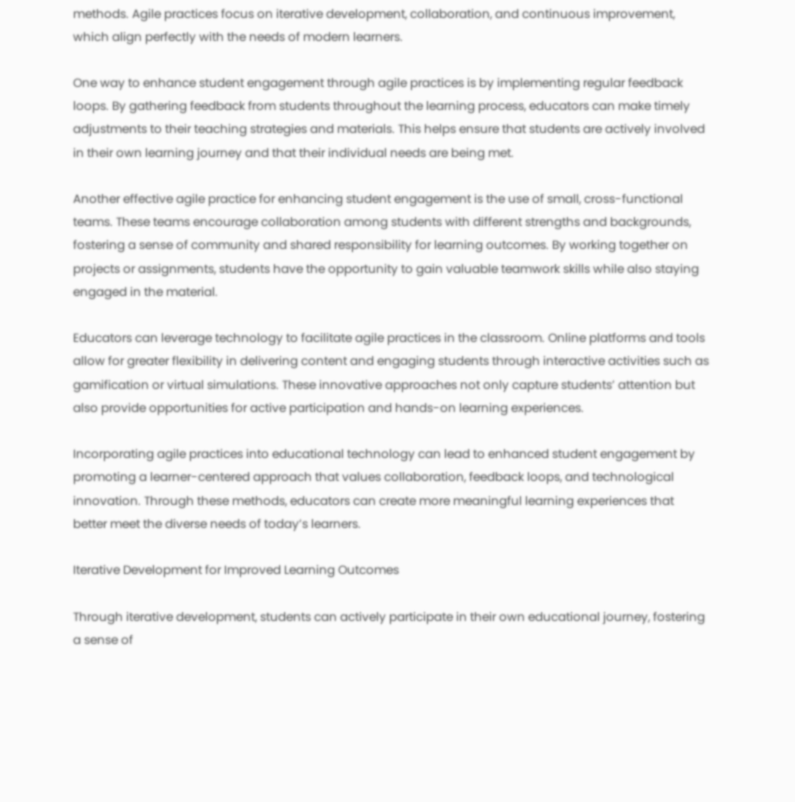methods. Agile practices focus on iterative development, collaboration, and continuous improvement, which align perfectly with the needs of modern learners.

One way to enhance student engagement through agile practices is by implementing regular feedback loops. By gathering feedback from students throughout the learning process, educators can make timely adjustments to their teaching strategies and materials. This helps ensure that students are actively involved in their own learning journey and that their individual needs are being met.

Another effective agile practice for enhancing student engagement is the use of small, cross-functional teams. These teams encourage collaboration among students with different strengths and backgrounds, fostering a sense of community and shared responsibility for learning outcomes. By working together on projects or assignments, students have the opportunity to gain valuable teamwork skills while also staying engaged in the material.

Educators can leverage technology to facilitate agile practices in the classroom. Online platforms and tools allow for greater flexibility in delivering content and engaging students through interactive activities such as gamification or virtual simulations. These innovative approaches not only capture students’ attention but also provide opportunities for active participation and hands-on learning experiences.

Incorporating agile practices into educational technology can lead to enhanced student engagement by promoting a learner-centered approach that values collaboration, feedback loops, and technological innovation. Through these methods, educators can create more meaningful learning experiences that better meet the diverse needs of today’s learners.

Iterative Development for Improved Learning Outcomes

Through iterative development, students can actively participate in their own educational journey, fostering a sense of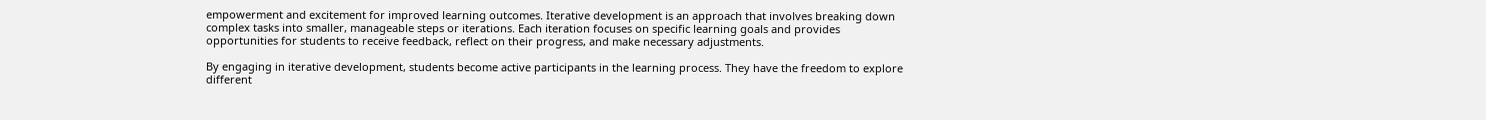empowerment and excitement for improved learning outcomes. Iterative development is an approach that involves breaking down complex tasks into smaller, manageable steps or iterations. Each iteration focuses on specific learning goals and provides opportunities for students to receive feedback, reflect on their progress, and make necessary adjustments.

By engaging in iterative development, students become active participants in the learning process. They have the freedom to explore different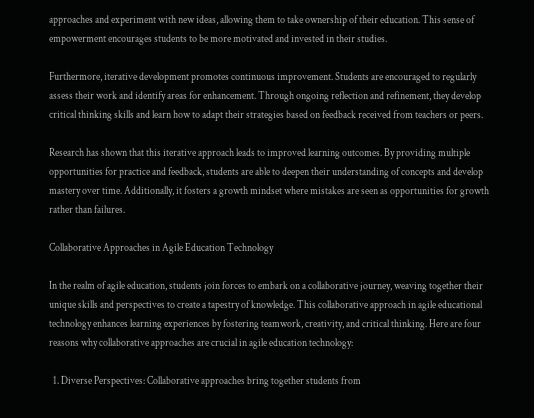approaches and experiment with new ideas, allowing them to take ownership of their education. This sense of empowerment encourages students to be more motivated and invested in their studies.

Furthermore, iterative development promotes continuous improvement. Students are encouraged to regularly assess their work and identify areas for enhancement. Through ongoing reflection and refinement, they develop critical thinking skills and learn how to adapt their strategies based on feedback received from teachers or peers.

Research has shown that this iterative approach leads to improved learning outcomes. By providing multiple opportunities for practice and feedback, students are able to deepen their understanding of concepts and develop mastery over time. Additionally, it fosters a growth mindset where mistakes are seen as opportunities for growth rather than failures.

Collaborative Approaches in Agile Education Technology

In the realm of agile education, students join forces to embark on a collaborative journey, weaving together their unique skills and perspectives to create a tapestry of knowledge. This collaborative approach in agile educational technology enhances learning experiences by fostering teamwork, creativity, and critical thinking. Here are four reasons why collaborative approaches are crucial in agile education technology:

  1. Diverse Perspectives: Collaborative approaches bring together students from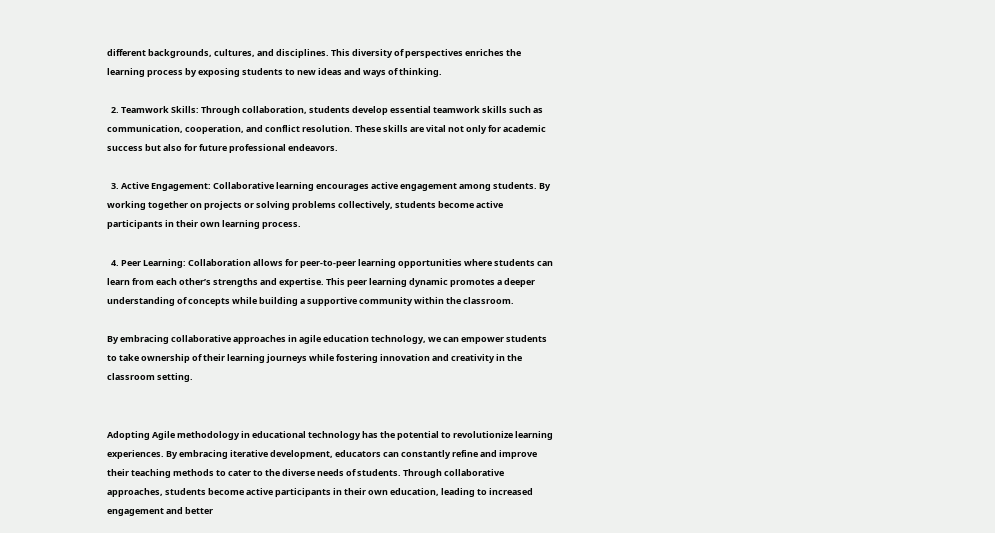different backgrounds, cultures, and disciplines. This diversity of perspectives enriches the learning process by exposing students to new ideas and ways of thinking.

  2. Teamwork Skills: Through collaboration, students develop essential teamwork skills such as communication, cooperation, and conflict resolution. These skills are vital not only for academic success but also for future professional endeavors.

  3. Active Engagement: Collaborative learning encourages active engagement among students. By working together on projects or solving problems collectively, students become active participants in their own learning process.

  4. Peer Learning: Collaboration allows for peer-to-peer learning opportunities where students can learn from each other’s strengths and expertise. This peer learning dynamic promotes a deeper understanding of concepts while building a supportive community within the classroom.

By embracing collaborative approaches in agile education technology, we can empower students to take ownership of their learning journeys while fostering innovation and creativity in the classroom setting.


Adopting Agile methodology in educational technology has the potential to revolutionize learning experiences. By embracing iterative development, educators can constantly refine and improve their teaching methods to cater to the diverse needs of students. Through collaborative approaches, students become active participants in their own education, leading to increased engagement and better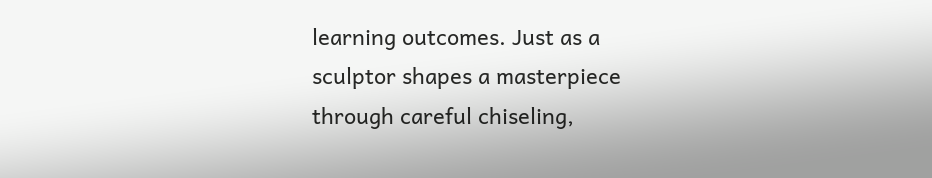learning outcomes. Just as a sculptor shapes a masterpiece through careful chiseling,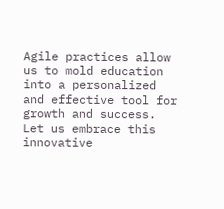Agile practices allow us to mold education into a personalized and effective tool for growth and success. Let us embrace this innovative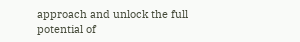approach and unlock the full potential of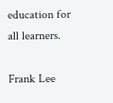education for all learners.

Frank Lee